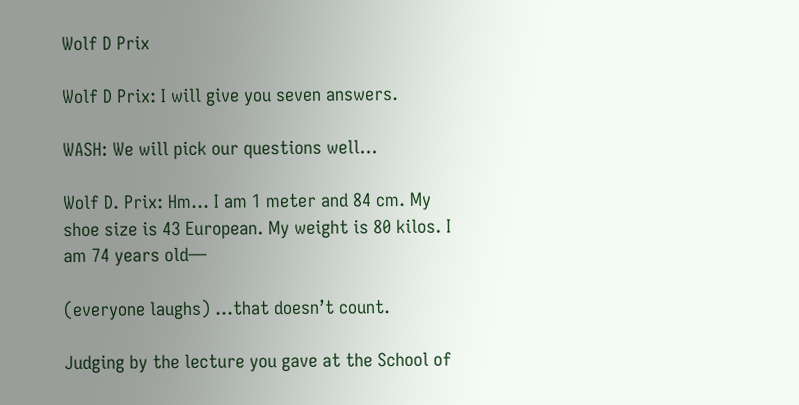Wolf D Prix

Wolf D Prix: I will give you seven answers.

WASH: We will pick our questions well...

Wolf D. Prix: Hm... I am 1 meter and 84 cm. My shoe size is 43 European. My weight is 80 kilos. I am 74 years old—

(everyone laughs) …that doesn’t count.

Judging by the lecture you gave at the School of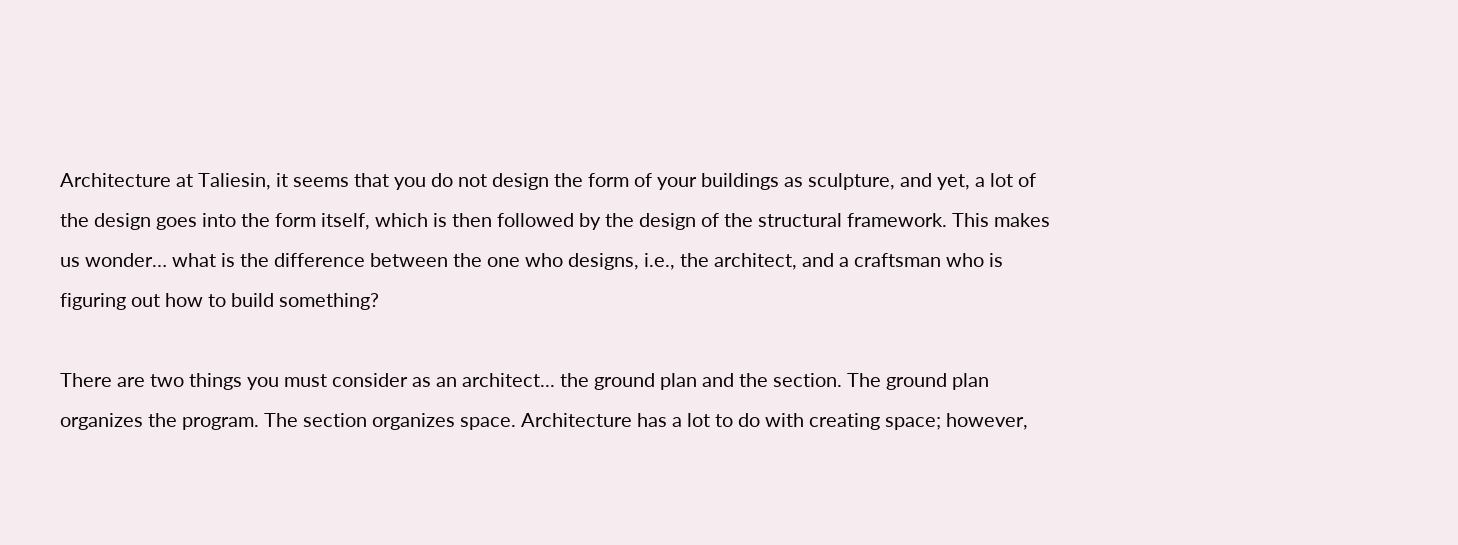Architecture at Taliesin, it seems that you do not design the form of your buildings as sculpture, and yet, a lot of the design goes into the form itself, which is then followed by the design of the structural framework. This makes us wonder… what is the difference between the one who designs, i.e., the architect, and a craftsman who is figuring out how to build something?

There are two things you must consider as an architect... the ground plan and the section. The ground plan organizes the program. The section organizes space. Architecture has a lot to do with creating space; however,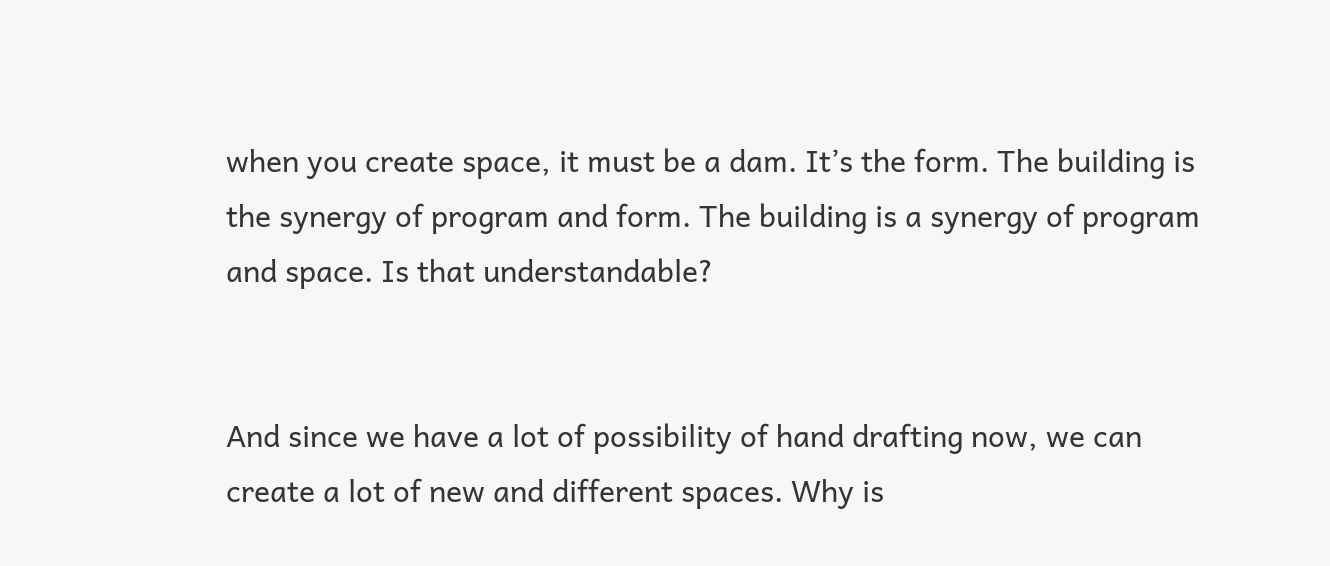when you create space, it must be a dam. It’s the form. The building is the synergy of program and form. The building is a synergy of program and space. Is that understandable?


And since we have a lot of possibility of hand drafting now, we can create a lot of new and different spaces. Why is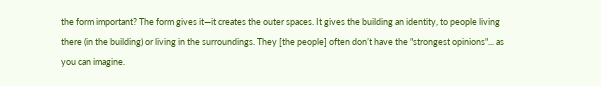the form important? The form gives it—it creates the outer spaces. It gives the building an identity, to people living there (in the building) or living in the surroundings. They [the people] often don’t have the "strongest opinions"... as you can imagine.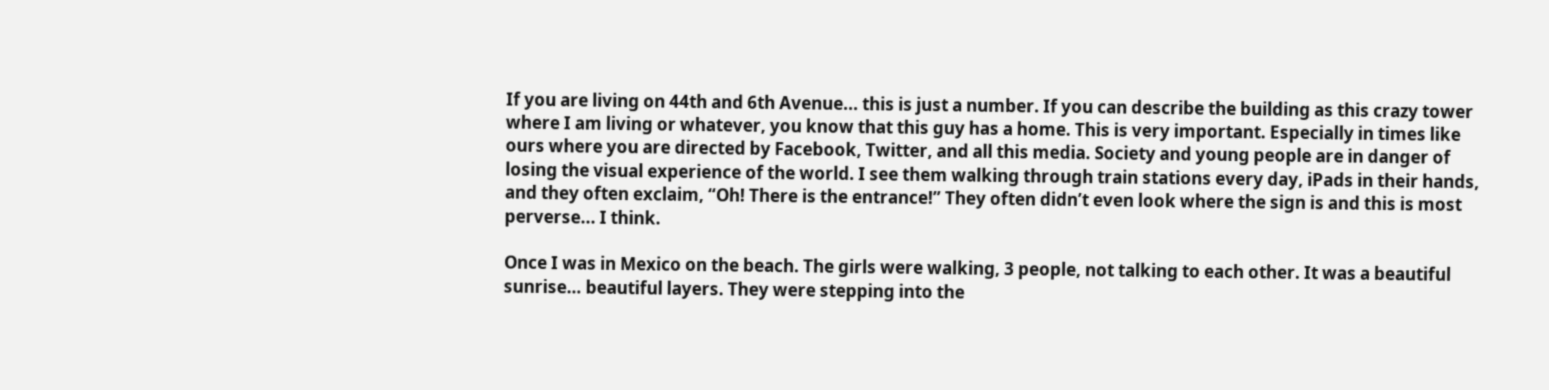If you are living on 44th and 6th Avenue... this is just a number. If you can describe the building as this crazy tower where I am living or whatever, you know that this guy has a home. This is very important. Especially in times like ours where you are directed by Facebook, Twitter, and all this media. Society and young people are in danger of losing the visual experience of the world. I see them walking through train stations every day, iPads in their hands, and they often exclaim, “Oh! There is the entrance!” They often didn’t even look where the sign is and this is most perverse... I think.

Once I was in Mexico on the beach. The girls were walking, 3 people, not talking to each other. It was a beautiful sunrise… beautiful layers. They were stepping into the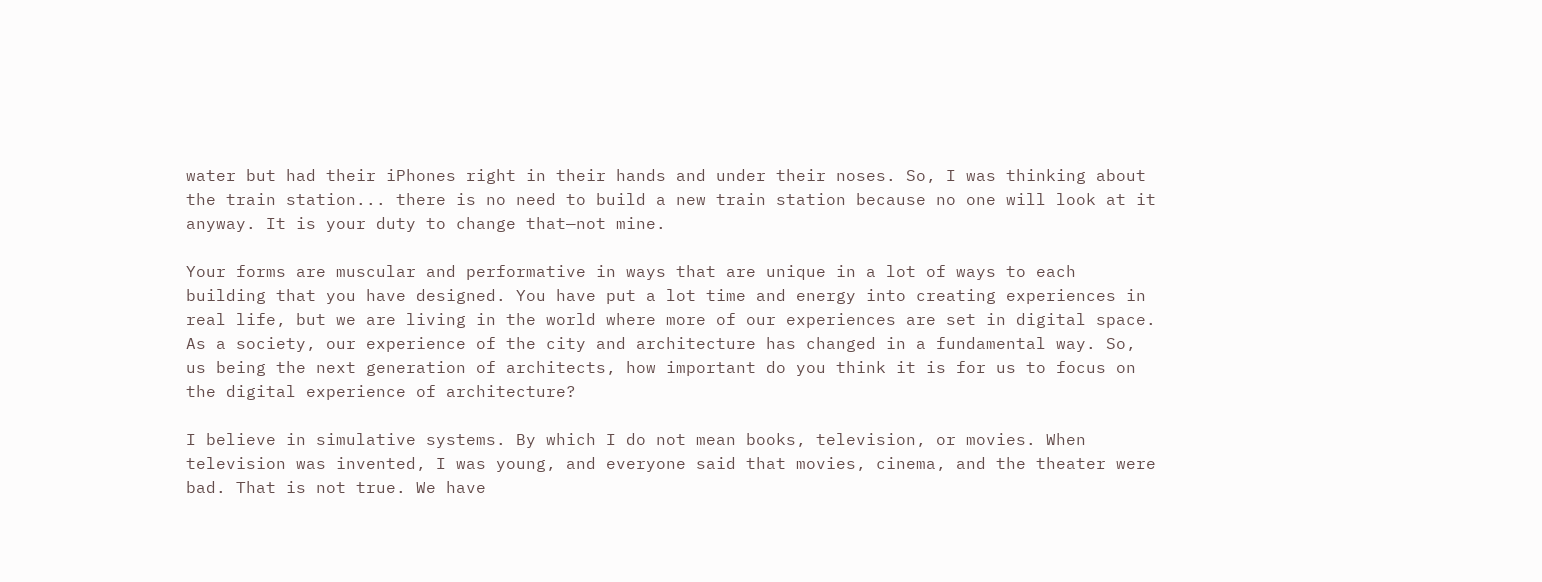water but had their iPhones right in their hands and under their noses. So, I was thinking about the train station... there is no need to build a new train station because no one will look at it anyway. It is your duty to change that—not mine.

Your forms are muscular and performative in ways that are unique in a lot of ways to each building that you have designed. You have put a lot time and energy into creating experiences in real life, but we are living in the world where more of our experiences are set in digital space. As a society, our experience of the city and architecture has changed in a fundamental way. So, us being the next generation of architects, how important do you think it is for us to focus on the digital experience of architecture?

I believe in simulative systems. By which I do not mean books, television, or movies. When television was invented, I was young, and everyone said that movies, cinema, and the theater were bad. That is not true. We have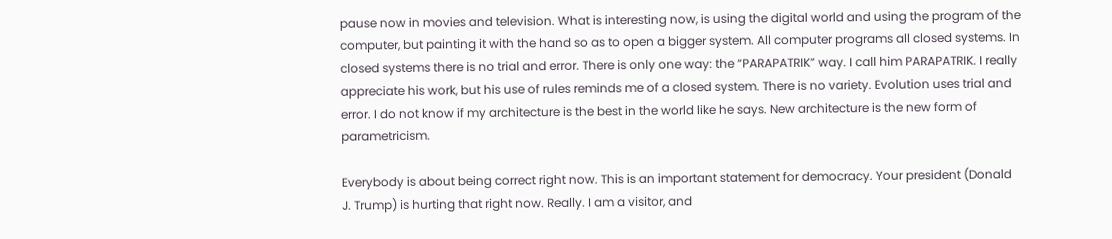pause now in movies and television. What is interesting now, is using the digital world and using the program of the computer, but painting it with the hand so as to open a bigger system. All computer programs all closed systems. In closed systems there is no trial and error. There is only one way: the “PARAPATRIK” way. I call him PARAPATRIK. I really appreciate his work, but his use of rules reminds me of a closed system. There is no variety. Evolution uses trial and error. I do not know if my architecture is the best in the world like he says. New architecture is the new form of parametricism.

Everybody is about being correct right now. This is an important statement for democracy. Your president (Donald J. Trump) is hurting that right now. Really. I am a visitor, and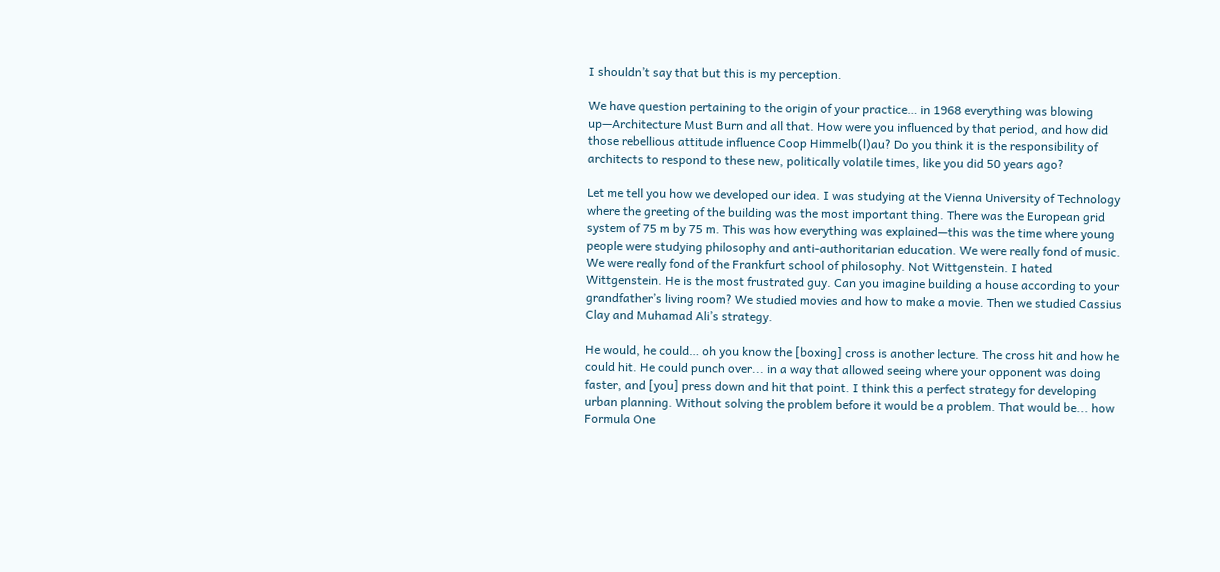I shouldn’t say that but this is my perception.

We have question pertaining to the origin of your practice… in 1968 everything was blowing up—Architecture Must Burn and all that. How were you influenced by that period, and how did those rebellious attitude influence Coop Himmelb(l)au? Do you think it is the responsibility of architects to respond to these new, politically volatile times, like you did 50 years ago?

Let me tell you how we developed our idea. I was studying at the Vienna University of Technology where the greeting of the building was the most important thing. There was the European grid system of 75 m by 75 m. This was how everything was explained—this was the time where young people were studying philosophy and anti-authoritarian education. We were really fond of music. We were really fond of the Frankfurt school of philosophy. Not Wittgenstein. I hated Wittgenstein. He is the most frustrated guy. Can you imagine building a house according to your grandfather’s living room? We studied movies and how to make a movie. Then we studied Cassius Clay and Muhamad Ali’s strategy.

He would, he could… oh you know the [boxing] cross is another lecture. The cross hit and how he could hit. He could punch over... in a way that allowed seeing where your opponent was doing faster, and [you] press down and hit that point. I think this a perfect strategy for developing urban planning. Without solving the problem before it would be a problem. That would be... how Formula One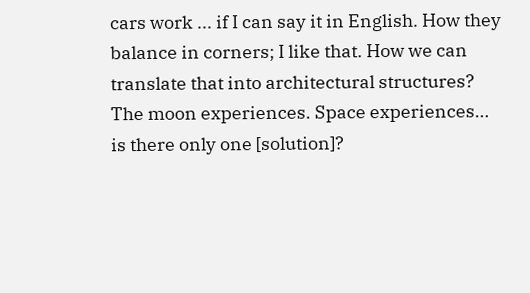cars work ... if I can say it in English. How they balance in corners; I like that. How we can translate that into architectural structures? The moon experiences. Space experiences… is there only one [solution]?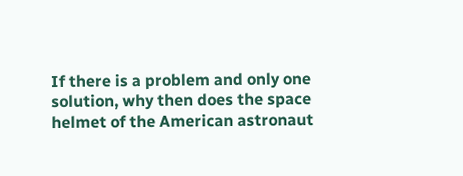If there is a problem and only one solution, why then does the space helmet of the American astronaut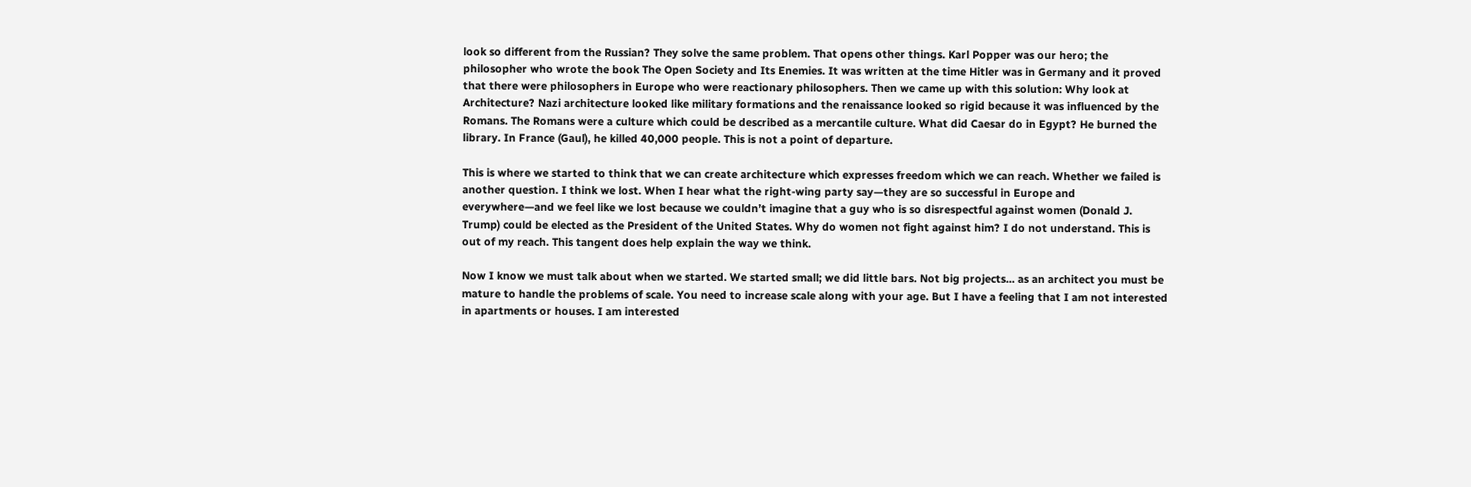look so different from the Russian? They solve the same problem. That opens other things. Karl Popper was our hero; the philosopher who wrote the book The Open Society and Its Enemies. It was written at the time Hitler was in Germany and it proved that there were philosophers in Europe who were reactionary philosophers. Then we came up with this solution: Why look at Architecture? Nazi architecture looked like military formations and the renaissance looked so rigid because it was influenced by the Romans. The Romans were a culture which could be described as a mercantile culture. What did Caesar do in Egypt? He burned the library. In France (Gaul), he killed 40,000 people. This is not a point of departure.

This is where we started to think that we can create architecture which expresses freedom which we can reach. Whether we failed is another question. I think we lost. When I hear what the right-wing party say—they are so successful in Europe and everywhere—and we feel like we lost because we couldn’t imagine that a guy who is so disrespectful against women (Donald J. Trump) could be elected as the President of the United States. Why do women not fight against him? I do not understand. This is out of my reach. This tangent does help explain the way we think.

Now I know we must talk about when we started. We started small; we did little bars. Not big projects... as an architect you must be mature to handle the problems of scale. You need to increase scale along with your age. But I have a feeling that I am not interested in apartments or houses. I am interested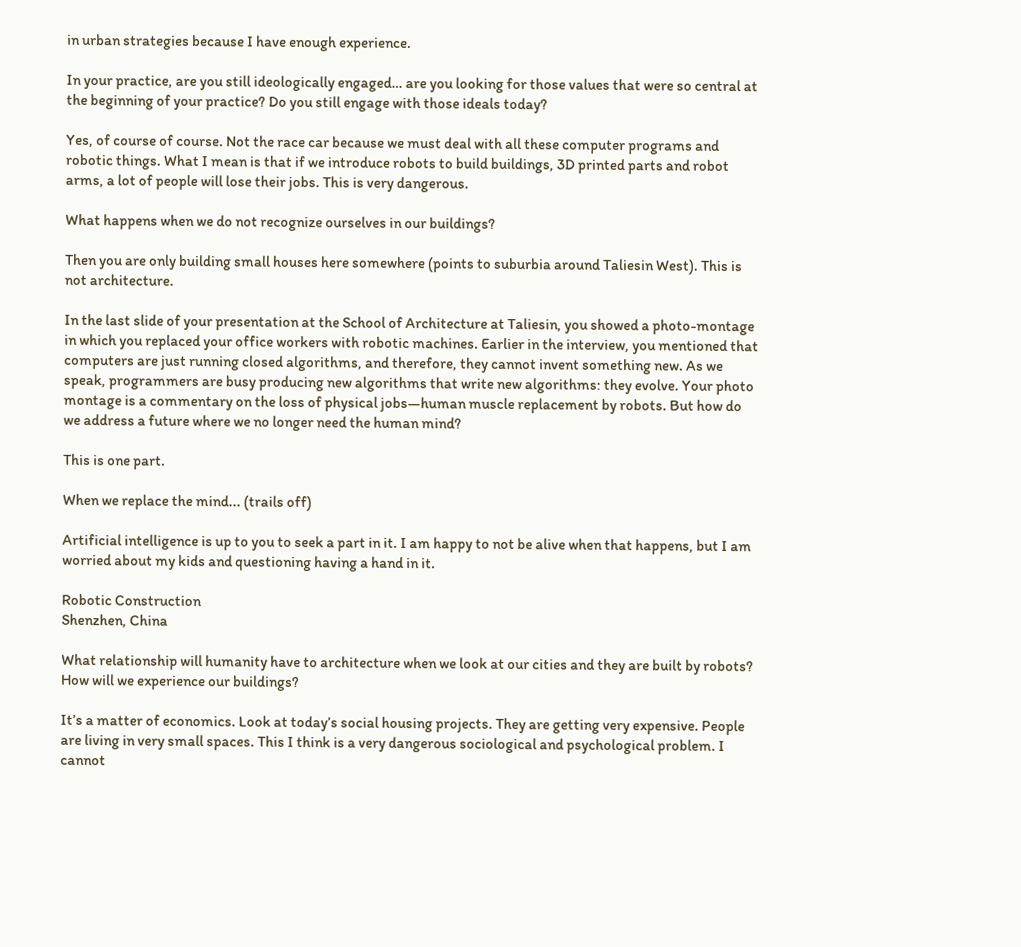in urban strategies because I have enough experience.

In your practice, are you still ideologically engaged… are you looking for those values that were so central at the beginning of your practice? Do you still engage with those ideals today?

Yes, of course of course. Not the race car because we must deal with all these computer programs and robotic things. What I mean is that if we introduce robots to build buildings, 3D printed parts and robot arms, a lot of people will lose their jobs. This is very dangerous.

What happens when we do not recognize ourselves in our buildings?

Then you are only building small houses here somewhere (points to suburbia around Taliesin West). This is not architecture.

In the last slide of your presentation at the School of Architecture at Taliesin, you showed a photo-montage in which you replaced your office workers with robotic machines. Earlier in the interview, you mentioned that computers are just running closed algorithms, and therefore, they cannot invent something new. As we speak, programmers are busy producing new algorithms that write new algorithms: they evolve. Your photo montage is a commentary on the loss of physical jobs—human muscle replacement by robots. But how do we address a future where we no longer need the human mind?

This is one part.

When we replace the mind... (trails off)

Artificial intelligence is up to you to seek a part in it. I am happy to not be alive when that happens, but I am worried about my kids and questioning having a hand in it.

Robotic Construction
Shenzhen, China

What relationship will humanity have to architecture when we look at our cities and they are built by robots? How will we experience our buildings?

It’s a matter of economics. Look at today’s social housing projects. They are getting very expensive. People are living in very small spaces. This I think is a very dangerous sociological and psychological problem. I cannot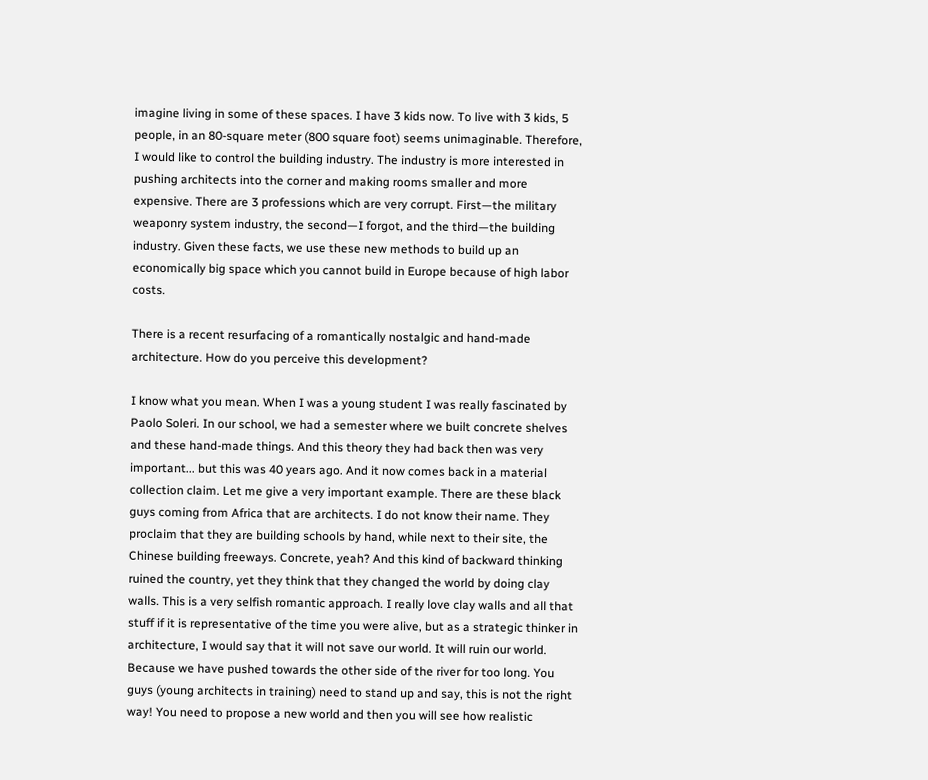imagine living in some of these spaces. I have 3 kids now. To live with 3 kids, 5 people, in an 80-square meter (800 square foot) seems unimaginable. Therefore, I would like to control the building industry. The industry is more interested in pushing architects into the corner and making rooms smaller and more expensive. There are 3 professions which are very corrupt. First—the military weaponry system industry, the second—I forgot, and the third—the building industry. Given these facts, we use these new methods to build up an economically big space which you cannot build in Europe because of high labor costs.

There is a recent resurfacing of a romantically nostalgic and hand-made architecture. How do you perceive this development?

I know what you mean. When I was a young student I was really fascinated by Paolo Soleri. In our school, we had a semester where we built concrete shelves and these hand-made things. And this theory they had back then was very important... but this was 40 years ago. And it now comes back in a material collection claim. Let me give a very important example. There are these black guys coming from Africa that are architects. I do not know their name. They proclaim that they are building schools by hand, while next to their site, the Chinese building freeways. Concrete, yeah? And this kind of backward thinking ruined the country, yet they think that they changed the world by doing clay walls. This is a very selfish romantic approach. I really love clay walls and all that stuff if it is representative of the time you were alive, but as a strategic thinker in architecture, I would say that it will not save our world. It will ruin our world. Because we have pushed towards the other side of the river for too long. You guys (young architects in training) need to stand up and say, this is not the right way! You need to propose a new world and then you will see how realistic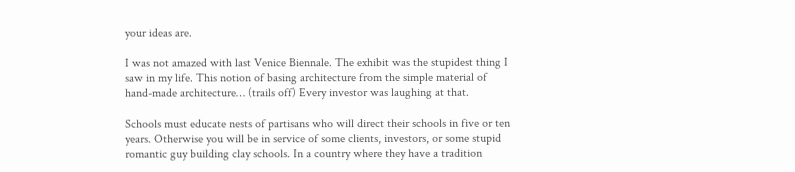your ideas are.

I was not amazed with last Venice Biennale. The exhibit was the stupidest thing I saw in my life. This notion of basing architecture from the simple material of hand-made architecture… (trails off) Every investor was laughing at that.

Schools must educate nests of partisans who will direct their schools in five or ten years. Otherwise you will be in service of some clients, investors, or some stupid romantic guy building clay schools. In a country where they have a tradition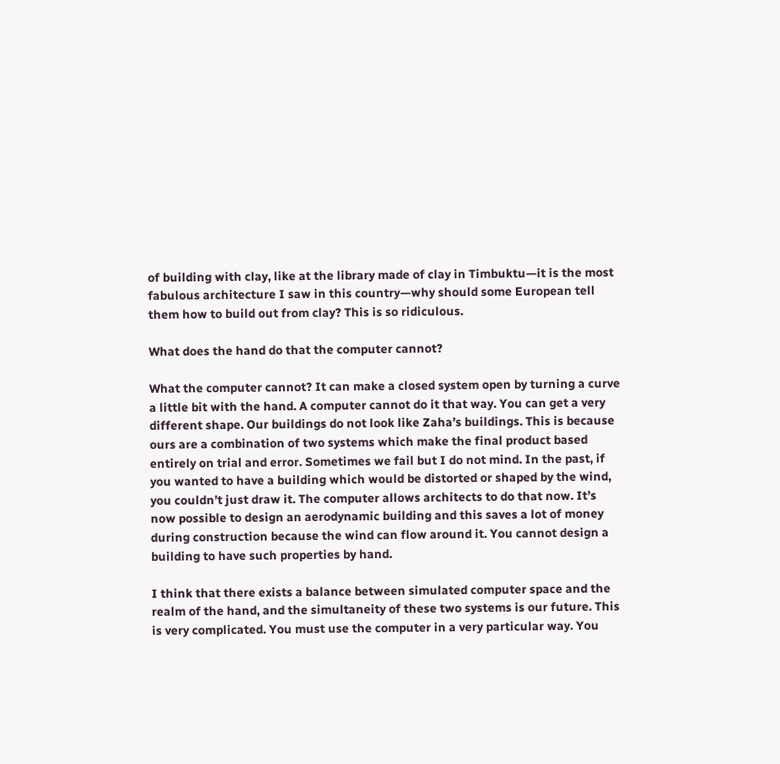of building with clay, like at the library made of clay in Timbuktu—it is the most fabulous architecture I saw in this country—why should some European tell them how to build out from clay? This is so ridiculous.

What does the hand do that the computer cannot?

What the computer cannot? It can make a closed system open by turning a curve a little bit with the hand. A computer cannot do it that way. You can get a very different shape. Our buildings do not look like Zaha’s buildings. This is because ours are a combination of two systems which make the final product based entirely on trial and error. Sometimes we fail but I do not mind. In the past, if you wanted to have a building which would be distorted or shaped by the wind, you couldn’t just draw it. The computer allows architects to do that now. It’s now possible to design an aerodynamic building and this saves a lot of money during construction because the wind can flow around it. You cannot design a building to have such properties by hand.

I think that there exists a balance between simulated computer space and the realm of the hand, and the simultaneity of these two systems is our future. This is very complicated. You must use the computer in a very particular way. You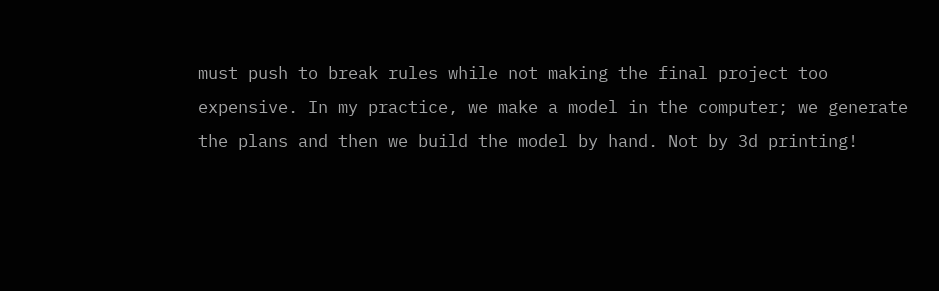must push to break rules while not making the final project too expensive. In my practice, we make a model in the computer; we generate the plans and then we build the model by hand. Not by 3d printing!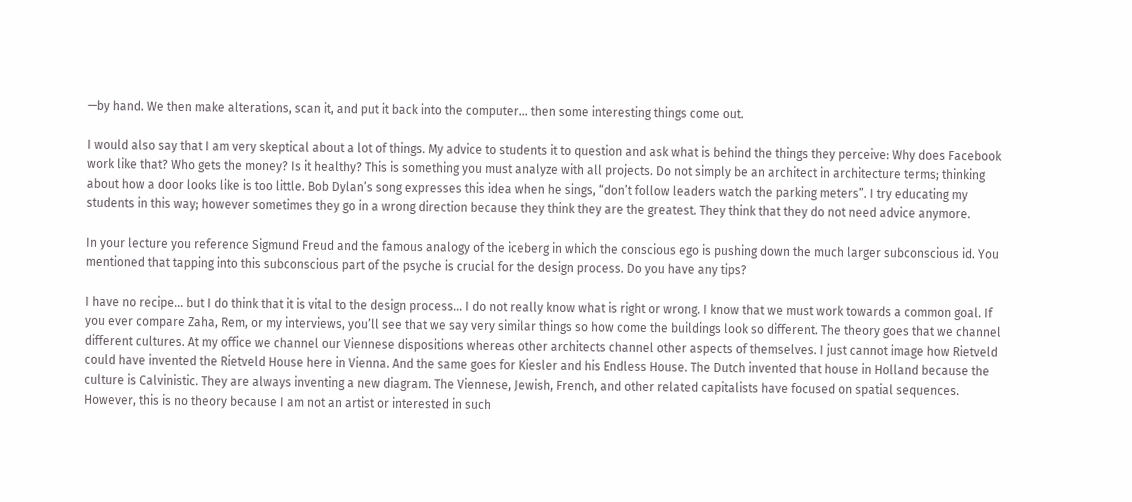—by hand. We then make alterations, scan it, and put it back into the computer… then some interesting things come out.

I would also say that I am very skeptical about a lot of things. My advice to students it to question and ask what is behind the things they perceive: Why does Facebook work like that? Who gets the money? Is it healthy? This is something you must analyze with all projects. Do not simply be an architect in architecture terms; thinking about how a door looks like is too little. Bob Dylan’s song expresses this idea when he sings, “don’t follow leaders watch the parking meters”. I try educating my students in this way; however sometimes they go in a wrong direction because they think they are the greatest. They think that they do not need advice anymore.

In your lecture you reference Sigmund Freud and the famous analogy of the iceberg in which the conscious ego is pushing down the much larger subconscious id. You mentioned that tapping into this subconscious part of the psyche is crucial for the design process. Do you have any tips?

I have no recipe... but I do think that it is vital to the design process... I do not really know what is right or wrong. I know that we must work towards a common goal. If you ever compare Zaha, Rem, or my interviews, you’ll see that we say very similar things so how come the buildings look so different. The theory goes that we channel different cultures. At my office we channel our Viennese dispositions whereas other architects channel other aspects of themselves. I just cannot image how Rietveld could have invented the Rietveld House here in Vienna. And the same goes for Kiesler and his Endless House. The Dutch invented that house in Holland because the culture is Calvinistic. They are always inventing a new diagram. The Viennese, Jewish, French, and other related capitalists have focused on spatial sequences. However, this is no theory because I am not an artist or interested in such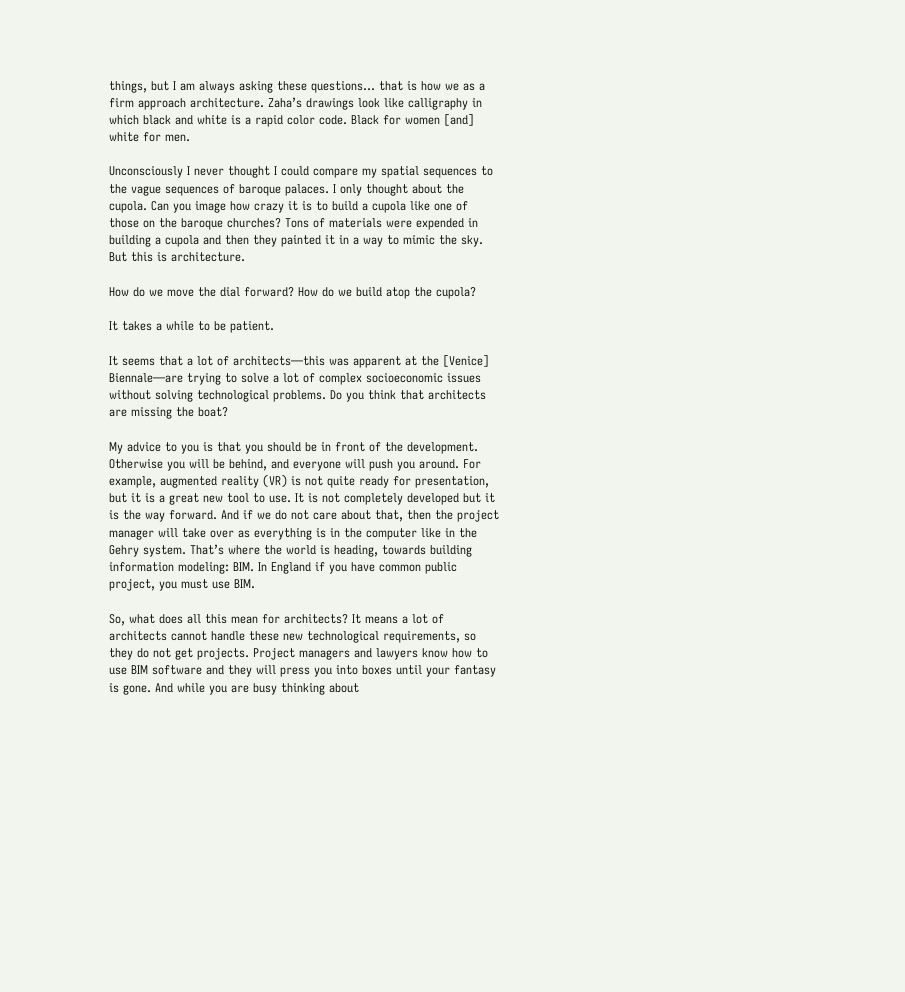things, but I am always asking these questions... that is how we as a firm approach architecture. Zaha’s drawings look like calligraphy in which black and white is a rapid color code. Black for women [and] white for men.

Unconsciously I never thought I could compare my spatial sequences to the vague sequences of baroque palaces. I only thought about the cupola. Can you image how crazy it is to build a cupola like one of those on the baroque churches? Tons of materials were expended in building a cupola and then they painted it in a way to mimic the sky. But this is architecture.

How do we move the dial forward? How do we build atop the cupola?

It takes a while to be patient.

It seems that a lot of architects—this was apparent at the [Venice] Biennale—are trying to solve a lot of complex socioeconomic issues without solving technological problems. Do you think that architects are missing the boat?

My advice to you is that you should be in front of the development. Otherwise you will be behind, and everyone will push you around. For example, augmented reality (VR) is not quite ready for presentation, but it is a great new tool to use. It is not completely developed but it is the way forward. And if we do not care about that, then the project manager will take over as everything is in the computer like in the Gehry system. That’s where the world is heading, towards building information modeling: BIM. In England if you have common public project, you must use BIM.

So, what does all this mean for architects? It means a lot of architects cannot handle these new technological requirements, so they do not get projects. Project managers and lawyers know how to use BIM software and they will press you into boxes until your fantasy is gone. And while you are busy thinking about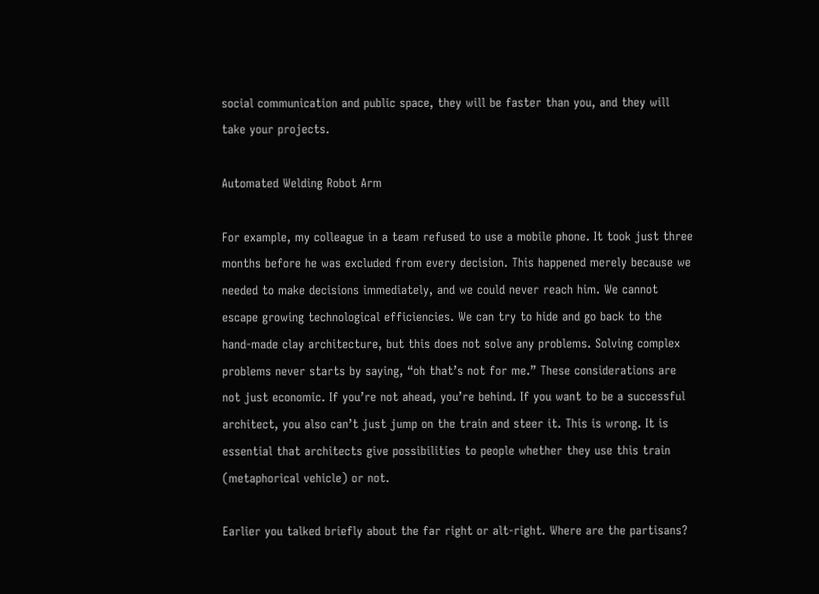social communication and public space, they will be faster than you, and they will take your projects.

Automated Welding Robot Arm

For example, my colleague in a team refused to use a mobile phone. It took just three months before he was excluded from every decision. This happened merely because we needed to make decisions immediately, and we could never reach him. We cannot escape growing technological efficiencies. We can try to hide and go back to the hand-made clay architecture, but this does not solve any problems. Solving complex problems never starts by saying, “oh that’s not for me.” These considerations are not just economic. If you’re not ahead, you’re behind. If you want to be a successful architect, you also can’t just jump on the train and steer it. This is wrong. It is essential that architects give possibilities to people whether they use this train (metaphorical vehicle) or not.

Earlier you talked briefly about the far right or alt-right. Where are the partisans?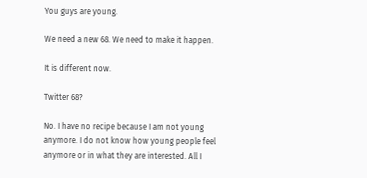You guys are young.

We need a new 68. We need to make it happen.

It is different now.

Twitter 68?

No. I have no recipe because I am not young anymore. I do not know how young people feel anymore or in what they are interested. All I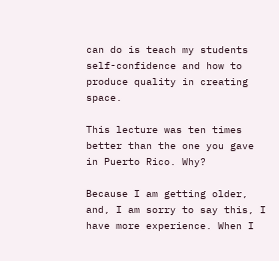can do is teach my students self-confidence and how to produce quality in creating space.

This lecture was ten times better than the one you gave in Puerto Rico. Why?

Because I am getting older, and, I am sorry to say this, I have more experience. When I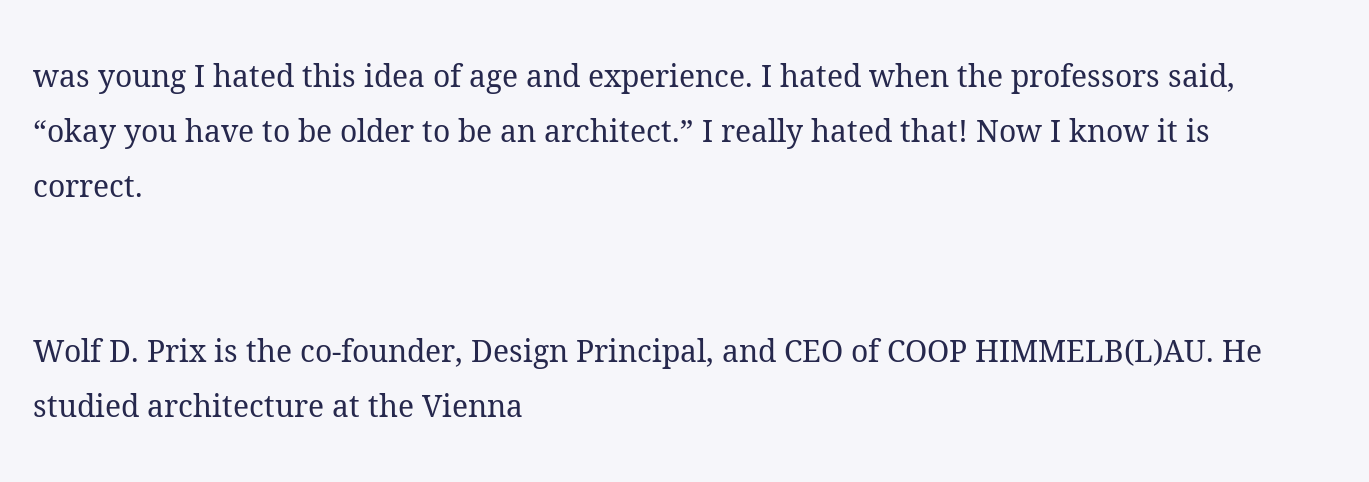was young I hated this idea of age and experience. I hated when the professors said, “okay you have to be older to be an architect.” I really hated that! Now I know it is correct.


Wolf D. Prix is the co-founder, Design Principal, and CEO of COOP HIMMELB(L)AU. He studied architecture at the Vienna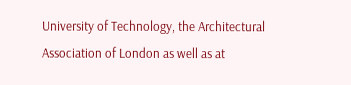University of Technology, the Architectural Association of London as well as at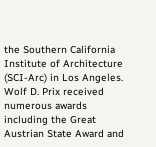the Southern California Institute of Architecture (SCI-Arc) in Los Angeles. Wolf D. Prix received numerous awards including the Great Austrian State Award and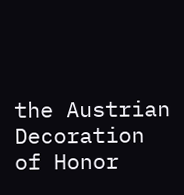the Austrian Decoration of Honor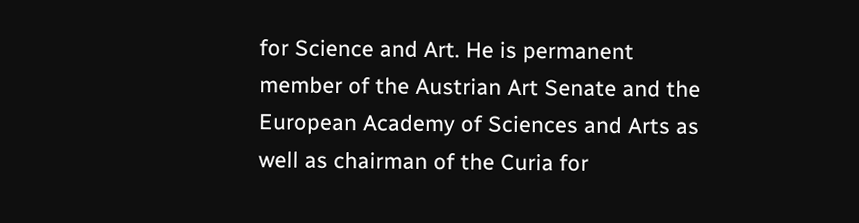for Science and Art. He is permanent member of the Austrian Art Senate and the European Academy of Sciences and Arts as well as chairman of the Curia for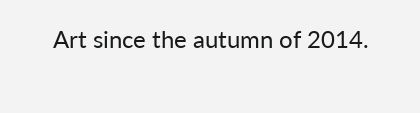Art since the autumn of 2014.